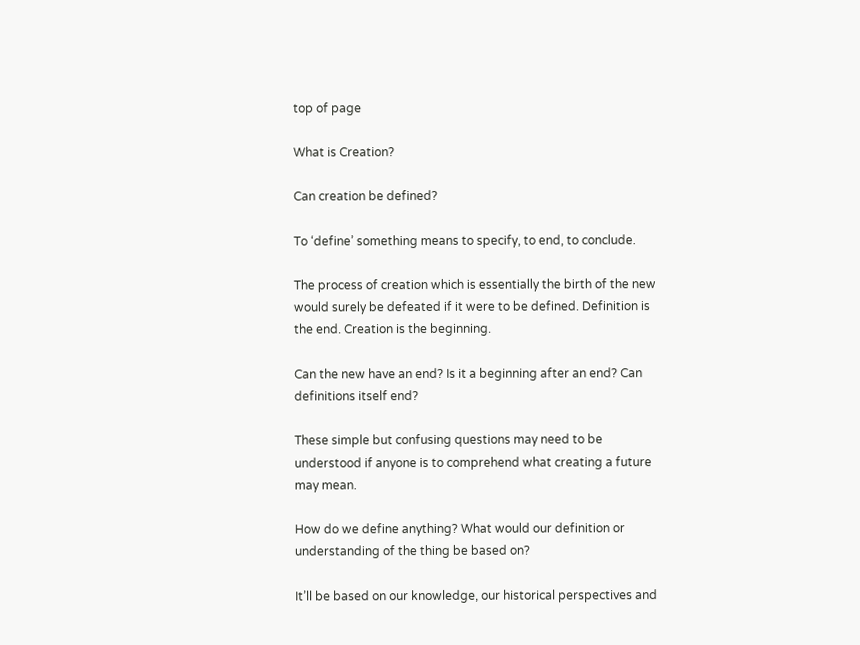top of page

What is Creation?

Can creation be defined?

To ‘define’ something means to specify, to end, to conclude.

The process of creation which is essentially the birth of the new would surely be defeated if it were to be defined. Definition is the end. Creation is the beginning.

Can the new have an end? Is it a beginning after an end? Can definitions itself end?

These simple but confusing questions may need to be understood if anyone is to comprehend what creating a future may mean.

How do we define anything? What would our definition or understanding of the thing be based on?

It’ll be based on our knowledge, our historical perspectives and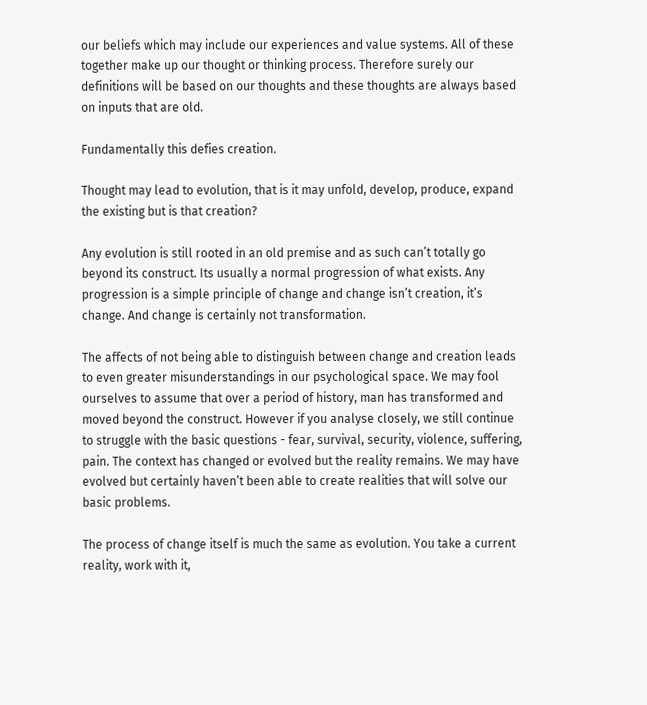our beliefs which may include our experiences and value systems. All of these together make up our thought or thinking process. Therefore surely our definitions will be based on our thoughts and these thoughts are always based on inputs that are old.

Fundamentally this defies creation.

Thought may lead to evolution, that is it may unfold, develop, produce, expand the existing but is that creation?

Any evolution is still rooted in an old premise and as such can’t totally go beyond its construct. Its usually a normal progression of what exists. Any progression is a simple principle of change and change isn’t creation, it’s change. And change is certainly not transformation.

The affects of not being able to distinguish between change and creation leads to even greater misunderstandings in our psychological space. We may fool ourselves to assume that over a period of history, man has transformed and moved beyond the construct. However if you analyse closely, we still continue to struggle with the basic questions - fear, survival, security, violence, suffering, pain. The context has changed or evolved but the reality remains. We may have evolved but certainly haven’t been able to create realities that will solve our basic problems.

The process of change itself is much the same as evolution. You take a current reality, work with it,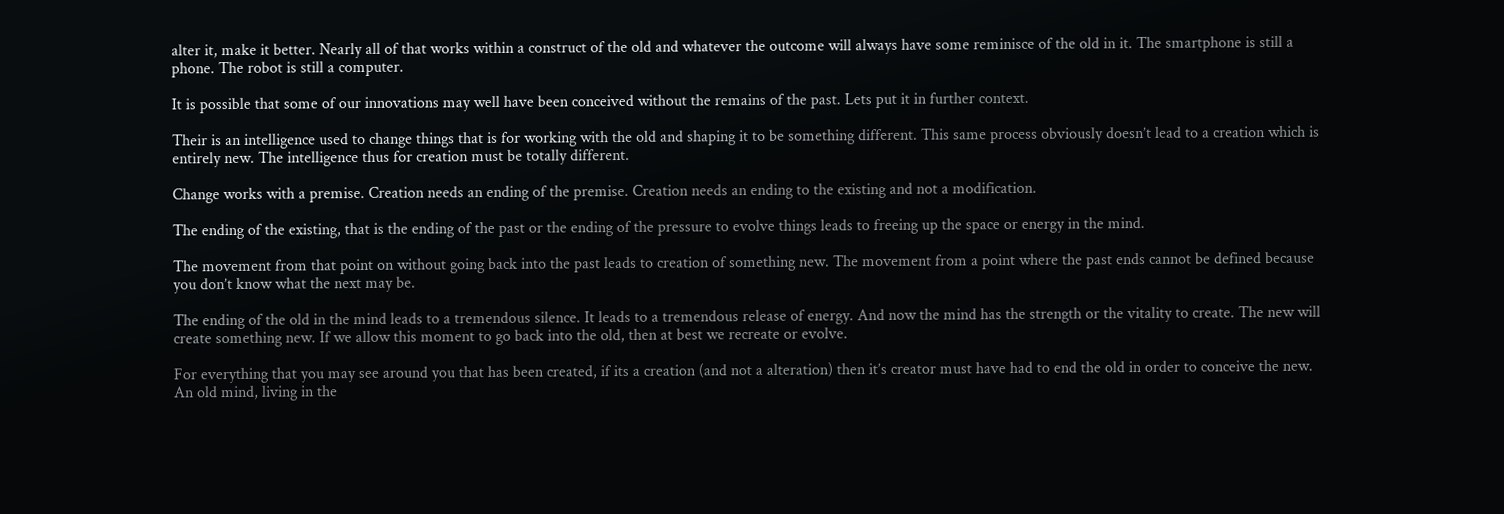alter it, make it better. Nearly all of that works within a construct of the old and whatever the outcome will always have some reminisce of the old in it. The smartphone is still a phone. The robot is still a computer.

It is possible that some of our innovations may well have been conceived without the remains of the past. Lets put it in further context.

Their is an intelligence used to change things that is for working with the old and shaping it to be something different. This same process obviously doesn’t lead to a creation which is entirely new. The intelligence thus for creation must be totally different.

Change works with a premise. Creation needs an ending of the premise. Creation needs an ending to the existing and not a modification.

The ending of the existing, that is the ending of the past or the ending of the pressure to evolve things leads to freeing up the space or energy in the mind.

The movement from that point on without going back into the past leads to creation of something new. The movement from a point where the past ends cannot be defined because you don’t know what the next may be.

The ending of the old in the mind leads to a tremendous silence. It leads to a tremendous release of energy. And now the mind has the strength or the vitality to create. The new will create something new. If we allow this moment to go back into the old, then at best we recreate or evolve.

For everything that you may see around you that has been created, if its a creation (and not a alteration) then it’s creator must have had to end the old in order to conceive the new. An old mind, living in the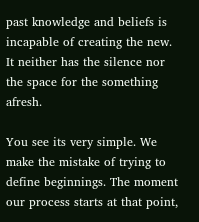past knowledge and beliefs is incapable of creating the new. It neither has the silence nor the space for the something afresh.

You see its very simple. We make the mistake of trying to define beginnings. The moment our process starts at that point,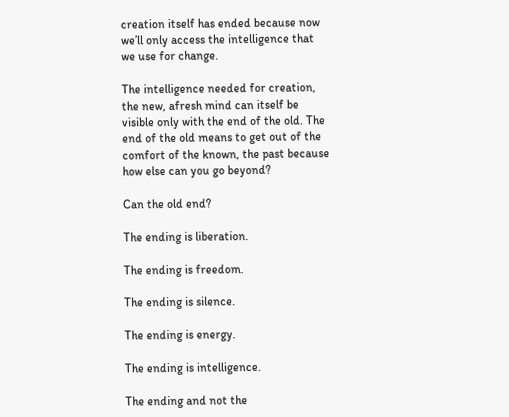creation itself has ended because now we’ll only access the intelligence that we use for change.

The intelligence needed for creation, the new, afresh mind can itself be visible only with the end of the old. The end of the old means to get out of the comfort of the known, the past because how else can you go beyond?

Can the old end?

The ending is liberation.

The ending is freedom.

The ending is silence.

The ending is energy.

The ending is intelligence.

The ending and not the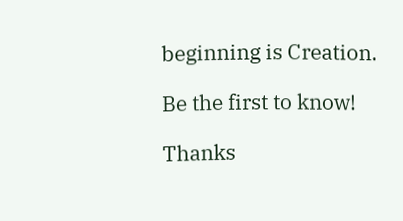beginning is Creation.

Be the first to know!

Thanks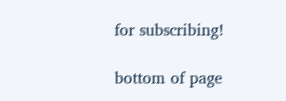for subscribing!

bottom of page